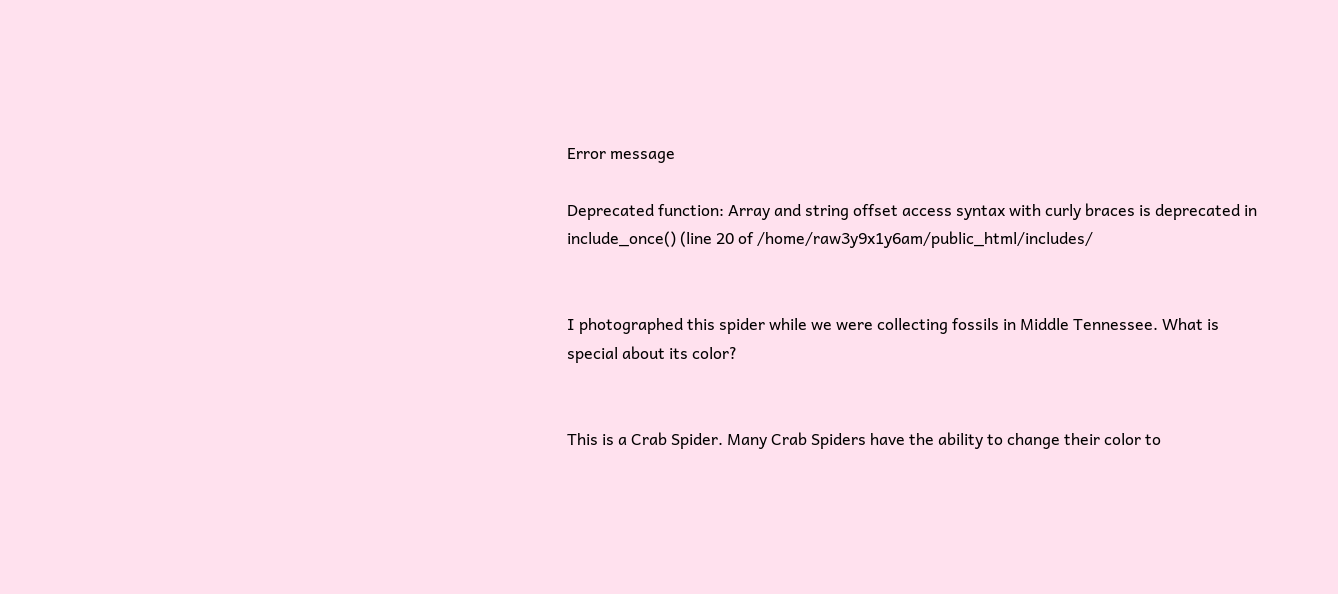Error message

Deprecated function: Array and string offset access syntax with curly braces is deprecated in include_once() (line 20 of /home/raw3y9x1y6am/public_html/includes/


I photographed this spider while we were collecting fossils in Middle Tennessee. What is special about its color?


This is a Crab Spider. Many Crab Spiders have the ability to change their color to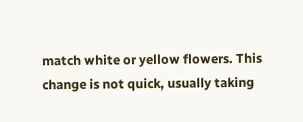match white or yellow flowers. This change is not quick, usually taking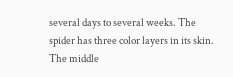several days to several weeks. The spider has three color layers in its skin. The middle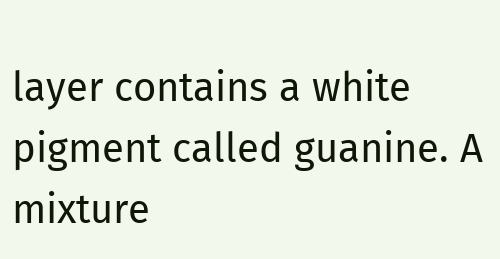layer contains a white pigment called guanine. A mixture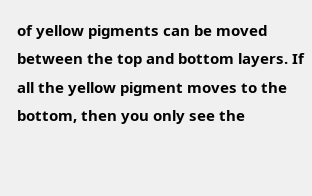of yellow pigments can be moved between the top and bottom layers. If all the yellow pigment moves to the bottom, then you only see the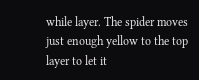while layer. The spider moves just enough yellow to the top layer to let it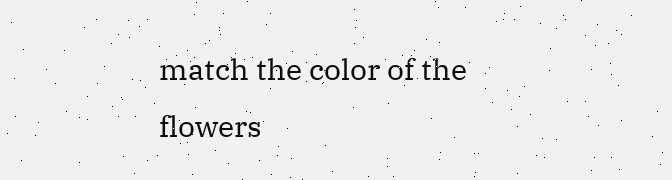match the color of the flowers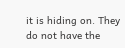it is hiding on. They do not have the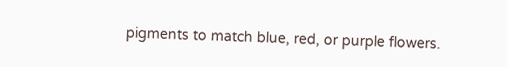pigments to match blue, red, or purple flowers.